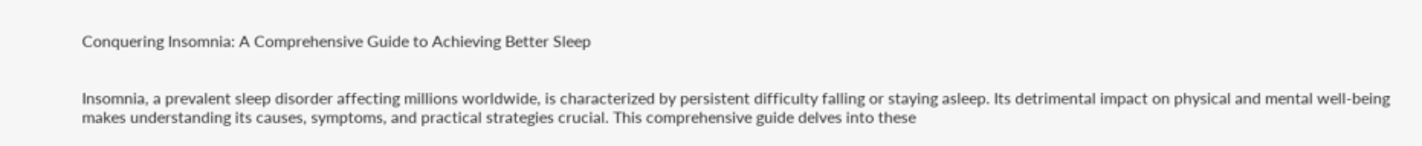Conquering Insomnia: A Comprehensive Guide to Achieving Better Sleep


Insomnia, a prevalent sleep disorder affecting millions worldwide, is characterized by persistent difficulty falling or staying asleep. Its detrimental impact on physical and mental well-being makes understanding its causes, symptoms, and practical strategies crucial. This comprehensive guide delves into these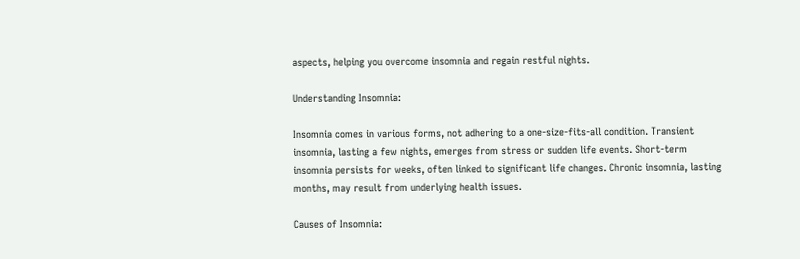aspects, helping you overcome insomnia and regain restful nights.

Understanding Insomnia:

Insomnia comes in various forms, not adhering to a one-size-fits-all condition. Transient insomnia, lasting a few nights, emerges from stress or sudden life events. Short-term insomnia persists for weeks, often linked to significant life changes. Chronic insomnia, lasting months, may result from underlying health issues.

Causes of Insomnia: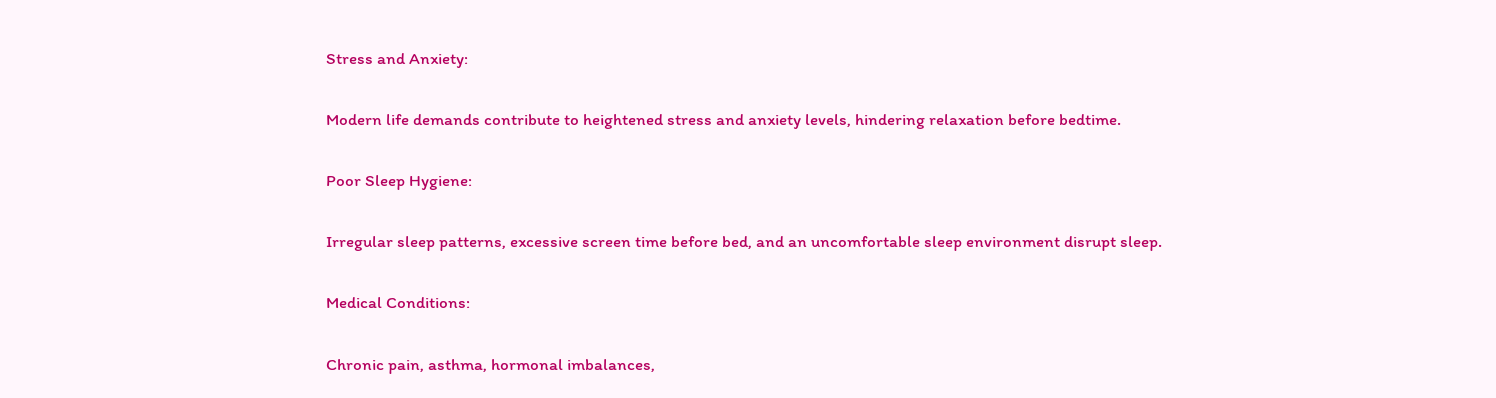Stress and Anxiety:

Modern life demands contribute to heightened stress and anxiety levels, hindering relaxation before bedtime.

Poor Sleep Hygiene:

Irregular sleep patterns, excessive screen time before bed, and an uncomfortable sleep environment disrupt sleep.

Medical Conditions:

Chronic pain, asthma, hormonal imbalances,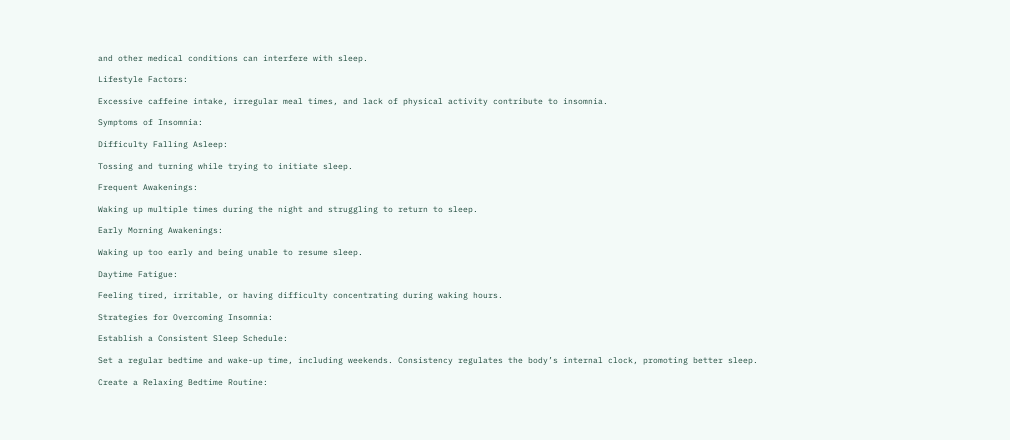and other medical conditions can interfere with sleep.

Lifestyle Factors:

Excessive caffeine intake, irregular meal times, and lack of physical activity contribute to insomnia.

Symptoms of Insomnia:

Difficulty Falling Asleep:

Tossing and turning while trying to initiate sleep.

Frequent Awakenings:

Waking up multiple times during the night and struggling to return to sleep.

Early Morning Awakenings:

Waking up too early and being unable to resume sleep.

Daytime Fatigue:

Feeling tired, irritable, or having difficulty concentrating during waking hours.

Strategies for Overcoming Insomnia:

Establish a Consistent Sleep Schedule:

Set a regular bedtime and wake-up time, including weekends. Consistency regulates the body’s internal clock, promoting better sleep.

Create a Relaxing Bedtime Routine: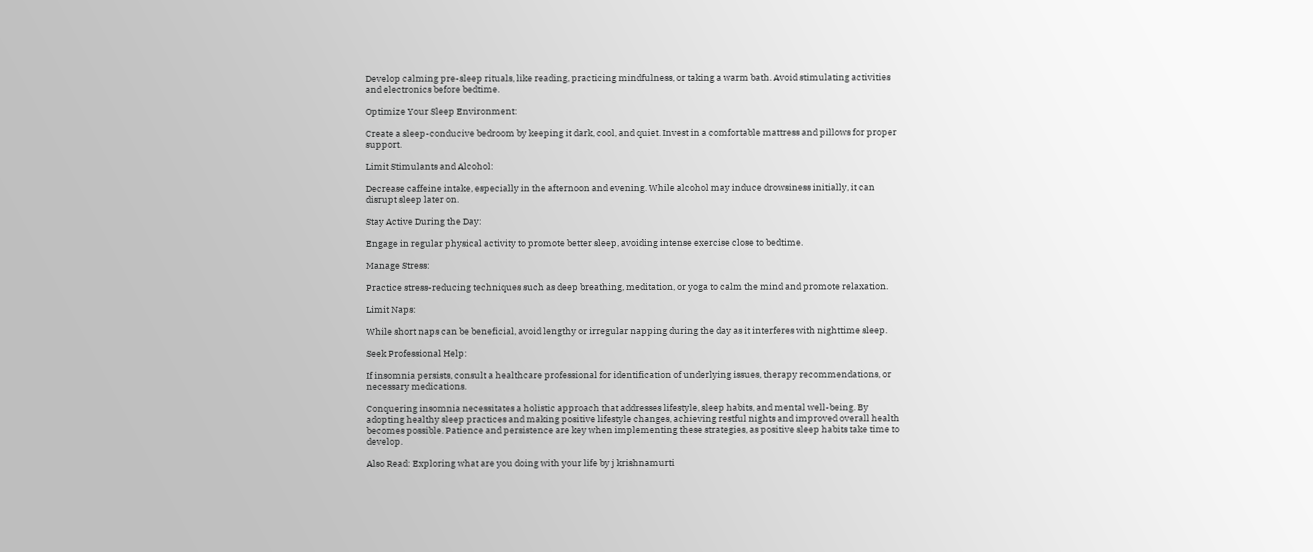Develop calming pre-sleep rituals, like reading, practicing mindfulness, or taking a warm bath. Avoid stimulating activities and electronics before bedtime.

Optimize Your Sleep Environment:

Create a sleep-conducive bedroom by keeping it dark, cool, and quiet. Invest in a comfortable mattress and pillows for proper support.

Limit Stimulants and Alcohol:

Decrease caffeine intake, especially in the afternoon and evening. While alcohol may induce drowsiness initially, it can disrupt sleep later on.

Stay Active During the Day:

Engage in regular physical activity to promote better sleep, avoiding intense exercise close to bedtime.

Manage Stress:

Practice stress-reducing techniques such as deep breathing, meditation, or yoga to calm the mind and promote relaxation.

Limit Naps:

While short naps can be beneficial, avoid lengthy or irregular napping during the day as it interferes with nighttime sleep.

Seek Professional Help:

If insomnia persists, consult a healthcare professional for identification of underlying issues, therapy recommendations, or necessary medications.

Conquering insomnia necessitates a holistic approach that addresses lifestyle, sleep habits, and mental well-being. By adopting healthy sleep practices and making positive lifestyle changes, achieving restful nights and improved overall health becomes possible. Patience and persistence are key when implementing these strategies, as positive sleep habits take time to develop.

Also Read: Exploring what are you doing with your life by j krishnamurti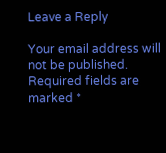Leave a Reply

Your email address will not be published. Required fields are marked *